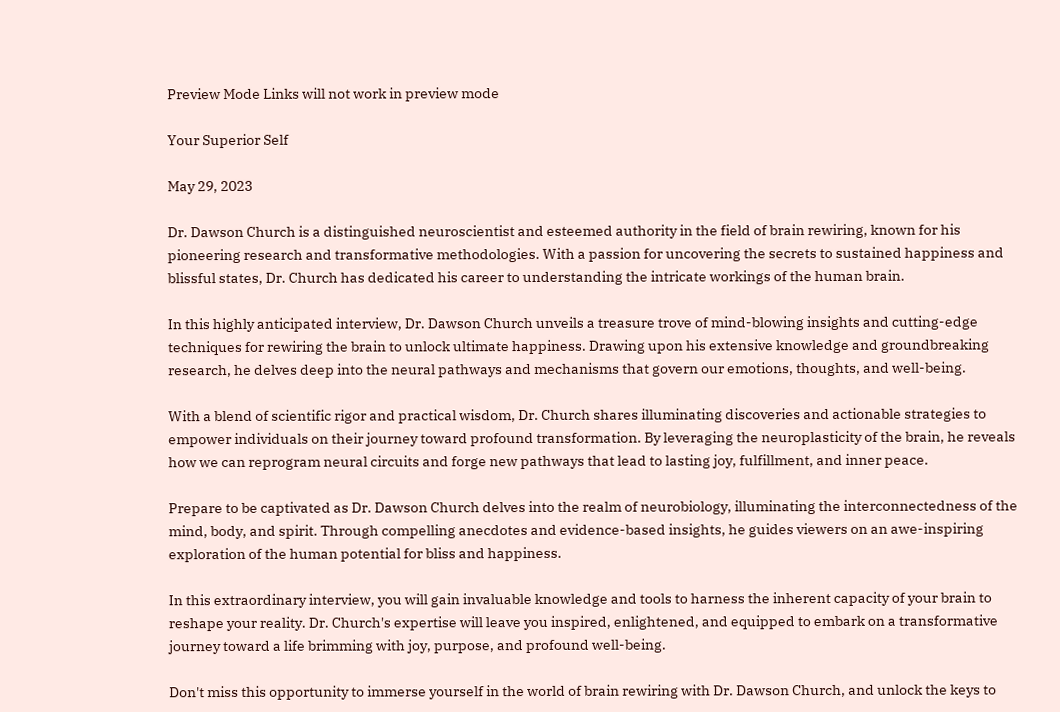Preview Mode Links will not work in preview mode

Your Superior Self

May 29, 2023

Dr. Dawson Church is a distinguished neuroscientist and esteemed authority in the field of brain rewiring, known for his pioneering research and transformative methodologies. With a passion for uncovering the secrets to sustained happiness and blissful states, Dr. Church has dedicated his career to understanding the intricate workings of the human brain.

In this highly anticipated interview, Dr. Dawson Church unveils a treasure trove of mind-blowing insights and cutting-edge techniques for rewiring the brain to unlock ultimate happiness. Drawing upon his extensive knowledge and groundbreaking research, he delves deep into the neural pathways and mechanisms that govern our emotions, thoughts, and well-being.

With a blend of scientific rigor and practical wisdom, Dr. Church shares illuminating discoveries and actionable strategies to empower individuals on their journey toward profound transformation. By leveraging the neuroplasticity of the brain, he reveals how we can reprogram neural circuits and forge new pathways that lead to lasting joy, fulfillment, and inner peace.

Prepare to be captivated as Dr. Dawson Church delves into the realm of neurobiology, illuminating the interconnectedness of the mind, body, and spirit. Through compelling anecdotes and evidence-based insights, he guides viewers on an awe-inspiring exploration of the human potential for bliss and happiness.

In this extraordinary interview, you will gain invaluable knowledge and tools to harness the inherent capacity of your brain to reshape your reality. Dr. Church's expertise will leave you inspired, enlightened, and equipped to embark on a transformative journey toward a life brimming with joy, purpose, and profound well-being.

Don't miss this opportunity to immerse yourself in the world of brain rewiring with Dr. Dawson Church, and unlock the keys to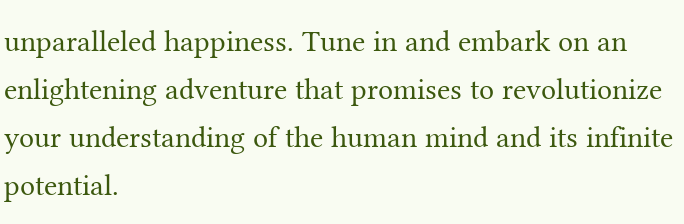unparalleled happiness. Tune in and embark on an enlightening adventure that promises to revolutionize your understanding of the human mind and its infinite potential.